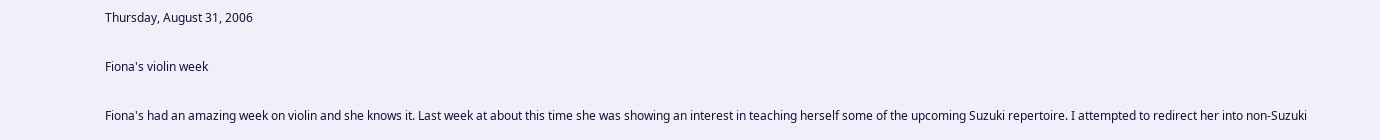Thursday, August 31, 2006

Fiona's violin week

Fiona's had an amazing week on violin and she knows it. Last week at about this time she was showing an interest in teaching herself some of the upcoming Suzuki repertoire. I attempted to redirect her into non-Suzuki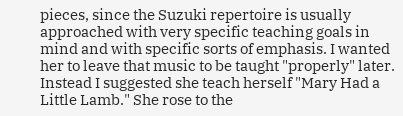pieces, since the Suzuki repertoire is usually approached with very specific teaching goals in mind and with specific sorts of emphasis. I wanted her to leave that music to be taught "properly" later. Instead I suggested she teach herself "Mary Had a Little Lamb." She rose to the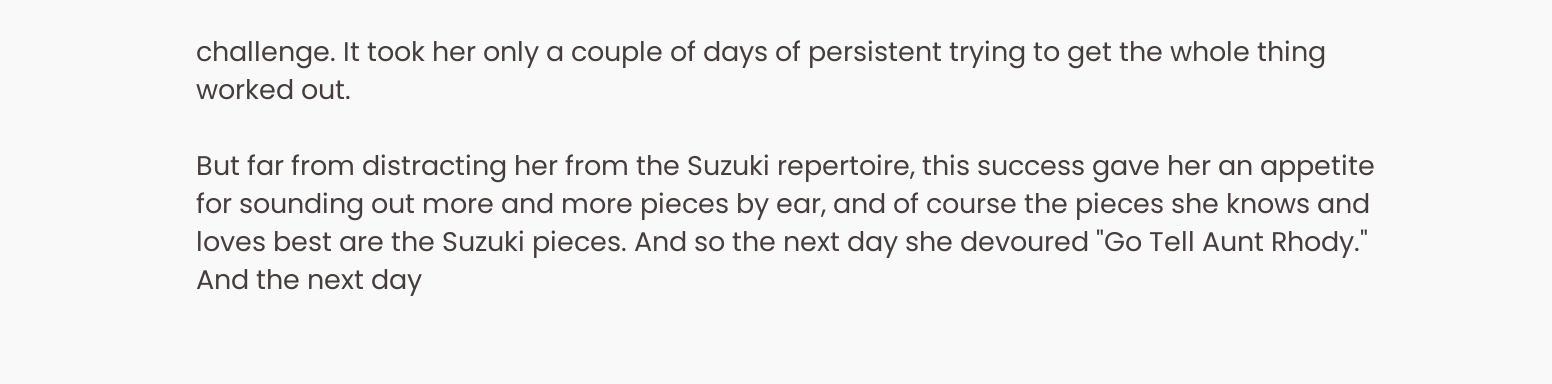challenge. It took her only a couple of days of persistent trying to get the whole thing worked out.

But far from distracting her from the Suzuki repertoire, this success gave her an appetite for sounding out more and more pieces by ear, and of course the pieces she knows and loves best are the Suzuki pieces. And so the next day she devoured "Go Tell Aunt Rhody." And the next day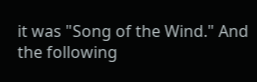it was "Song of the Wind." And the following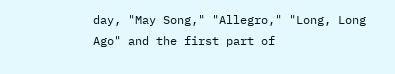day, "May Song," "Allegro," "Long, Long Ago" and the first part of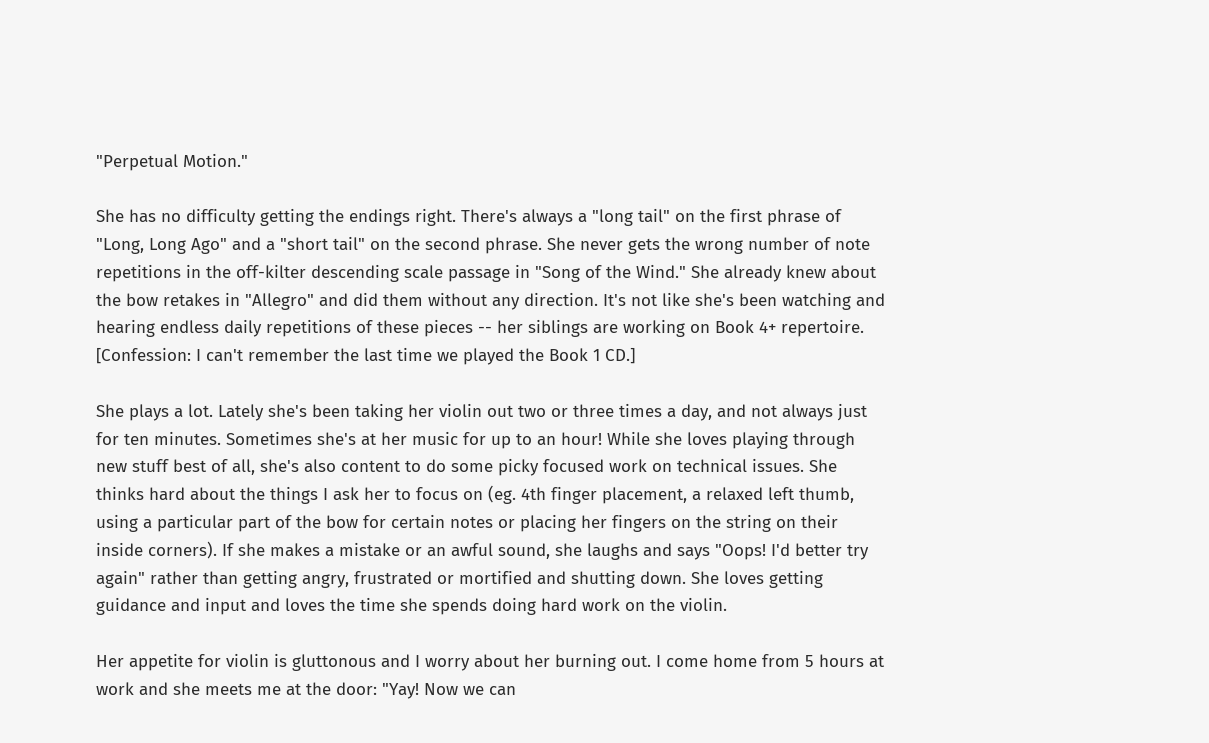"Perpetual Motion."

She has no difficulty getting the endings right. There's always a "long tail" on the first phrase of "Long, Long Ago" and a "short tail" on the second phrase. She never gets the wrong number of note repetitions in the off-kilter descending scale passage in "Song of the Wind." She already knew about the bow retakes in "Allegro" and did them without any direction. It's not like she's been watching and hearing endless daily repetitions of these pieces -- her siblings are working on Book 4+ repertoire. [Confession: I can't remember the last time we played the Book 1 CD.]

She plays a lot. Lately she's been taking her violin out two or three times a day, and not always just for ten minutes. Sometimes she's at her music for up to an hour! While she loves playing through new stuff best of all, she's also content to do some picky focused work on technical issues. She thinks hard about the things I ask her to focus on (eg. 4th finger placement, a relaxed left thumb, using a particular part of the bow for certain notes or placing her fingers on the string on their inside corners). If she makes a mistake or an awful sound, she laughs and says "Oops! I'd better try again" rather than getting angry, frustrated or mortified and shutting down. She loves getting guidance and input and loves the time she spends doing hard work on the violin.

Her appetite for violin is gluttonous and I worry about her burning out. I come home from 5 hours at work and she meets me at the door: "Yay! Now we can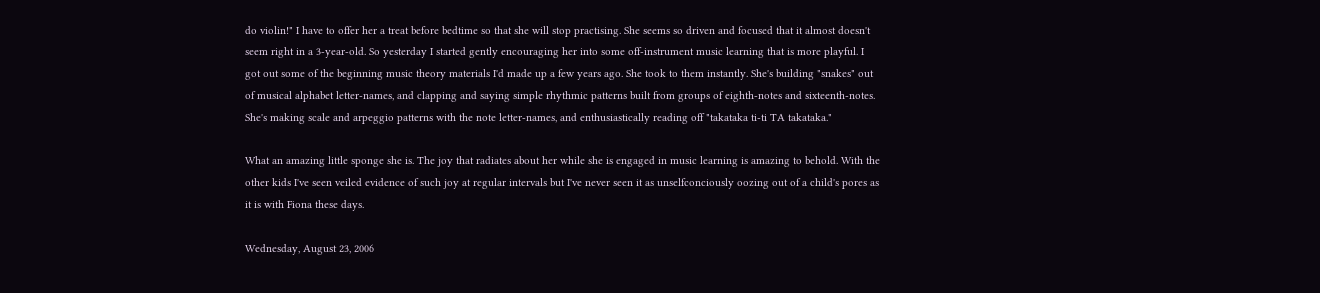do violin!" I have to offer her a treat before bedtime so that she will stop practising. She seems so driven and focused that it almost doesn't seem right in a 3-year-old. So yesterday I started gently encouraging her into some off-instrument music learning that is more playful. I got out some of the beginning music theory materials I'd made up a few years ago. She took to them instantly. She's building "snakes" out of musical alphabet letter-names, and clapping and saying simple rhythmic patterns built from groups of eighth-notes and sixteenth-notes. She's making scale and arpeggio patterns with the note letter-names, and enthusiastically reading off "takataka ti-ti TA takataka."

What an amazing little sponge she is. The joy that radiates about her while she is engaged in music learning is amazing to behold. With the other kids I've seen veiled evidence of such joy at regular intervals but I've never seen it as unselfconciously oozing out of a child's pores as it is with Fiona these days.

Wednesday, August 23, 2006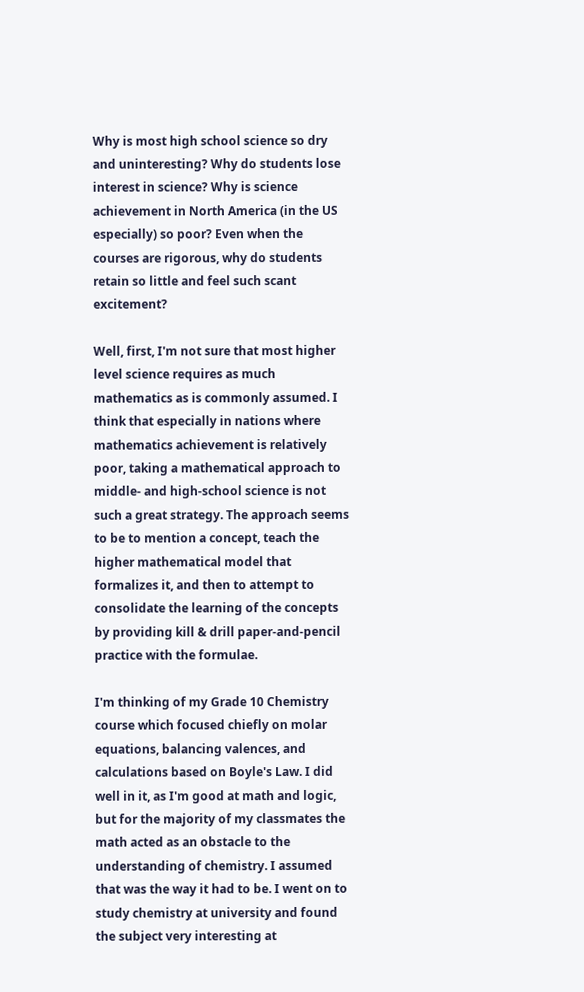Why is most high school science so dry and uninteresting? Why do students lose interest in science? Why is science achievement in North America (in the US especially) so poor? Even when the courses are rigorous, why do students retain so little and feel such scant excitement?

Well, first, I'm not sure that most higher level science requires as much mathematics as is commonly assumed. I think that especially in nations where mathematics achievement is relatively poor, taking a mathematical approach to middle- and high-school science is not such a great strategy. The approach seems to be to mention a concept, teach the higher mathematical model that formalizes it, and then to attempt to consolidate the learning of the concepts by providing kill & drill paper-and-pencil practice with the formulae.

I'm thinking of my Grade 10 Chemistry course which focused chiefly on molar equations, balancing valences, and calculations based on Boyle's Law. I did well in it, as I'm good at math and logic, but for the majority of my classmates the math acted as an obstacle to the understanding of chemistry. I assumed that was the way it had to be. I went on to study chemistry at university and found the subject very interesting at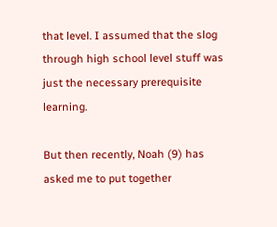that level. I assumed that the slog through high school level stuff was just the necessary prerequisite learning.

But then recently, Noah (9) has asked me to put together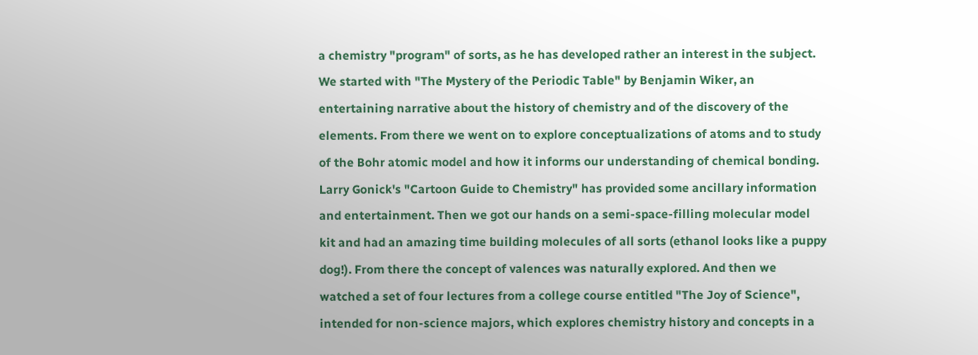a chemistry "program" of sorts, as he has developed rather an interest in the subject. We started with "The Mystery of the Periodic Table" by Benjamin Wiker, an entertaining narrative about the history of chemistry and of the discovery of the elements. From there we went on to explore conceptualizations of atoms and to study of the Bohr atomic model and how it informs our understanding of chemical bonding. Larry Gonick's "Cartoon Guide to Chemistry" has provided some ancillary information and entertainment. Then we got our hands on a semi-space-filling molecular model kit and had an amazing time building molecules of all sorts (ethanol looks like a puppy dog!). From there the concept of valences was naturally explored. And then we watched a set of four lectures from a college course entitled "The Joy of Science", intended for non-science majors, which explores chemistry history and concepts in a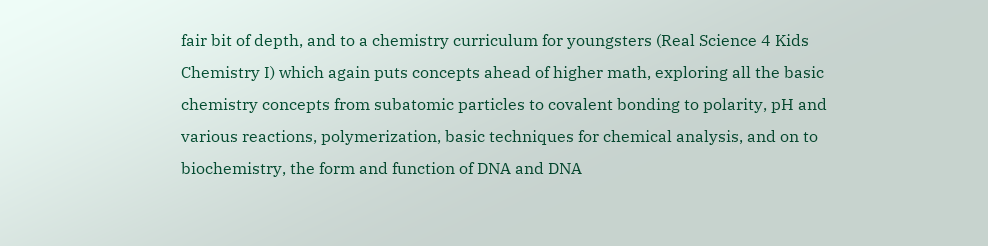fair bit of depth, and to a chemistry curriculum for youngsters (Real Science 4 Kids Chemistry I) which again puts concepts ahead of higher math, exploring all the basic chemistry concepts from subatomic particles to covalent bonding to polarity, pH and various reactions, polymerization, basic techniques for chemical analysis, and on to biochemistry, the form and function of DNA and DNA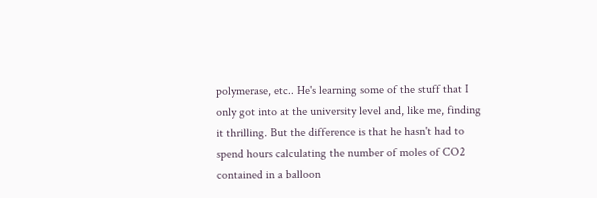polymerase, etc.. He's learning some of the stuff that I only got into at the university level and, like me, finding it thrilling. But the difference is that he hasn't had to spend hours calculating the number of moles of CO2 contained in a balloon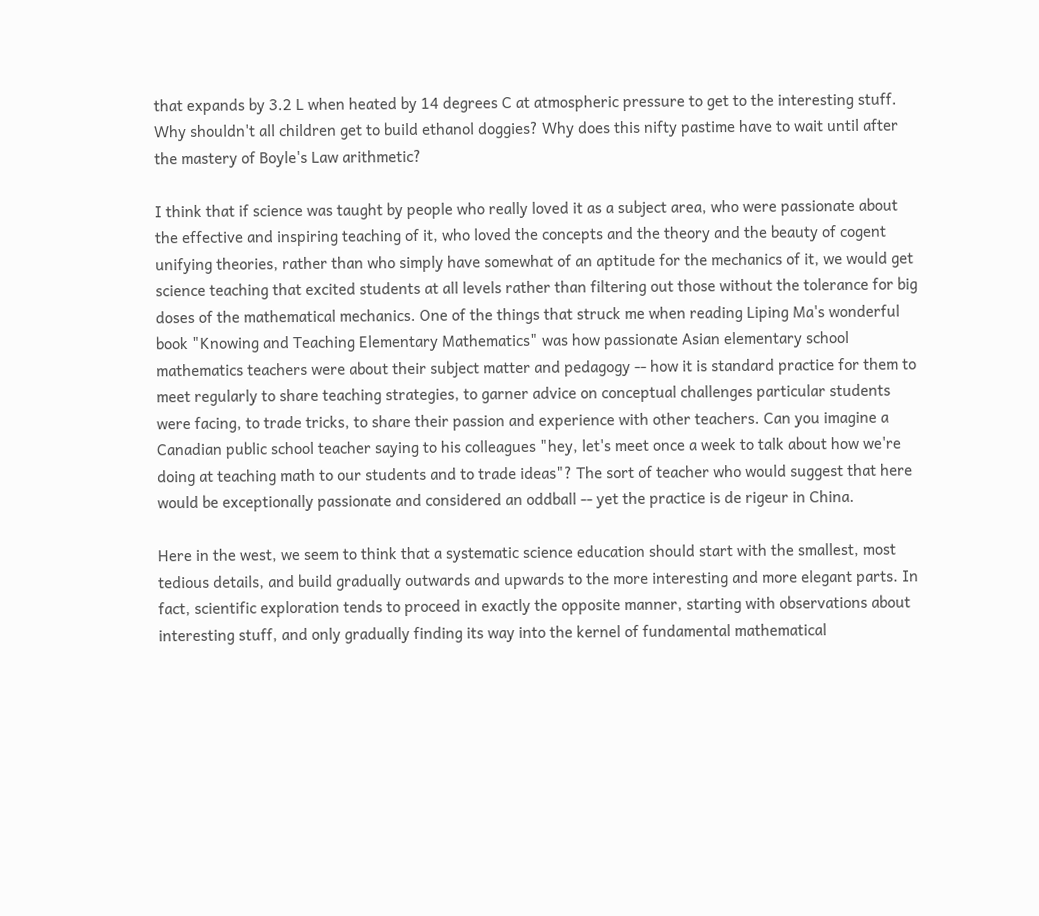that expands by 3.2 L when heated by 14 degrees C at atmospheric pressure to get to the interesting stuff. Why shouldn't all children get to build ethanol doggies? Why does this nifty pastime have to wait until after the mastery of Boyle's Law arithmetic?

I think that if science was taught by people who really loved it as a subject area, who were passionate about the effective and inspiring teaching of it, who loved the concepts and the theory and the beauty of cogent unifying theories, rather than who simply have somewhat of an aptitude for the mechanics of it, we would get science teaching that excited students at all levels rather than filtering out those without the tolerance for big doses of the mathematical mechanics. One of the things that struck me when reading Liping Ma's wonderful book "Knowing and Teaching Elementary Mathematics" was how passionate Asian elementary school mathematics teachers were about their subject matter and pedagogy -- how it is standard practice for them to meet regularly to share teaching strategies, to garner advice on conceptual challenges particular students were facing, to trade tricks, to share their passion and experience with other teachers. Can you imagine a Canadian public school teacher saying to his colleagues "hey, let's meet once a week to talk about how we're doing at teaching math to our students and to trade ideas"? The sort of teacher who would suggest that here would be exceptionally passionate and considered an oddball -- yet the practice is de rigeur in China.

Here in the west, we seem to think that a systematic science education should start with the smallest, most tedious details, and build gradually outwards and upwards to the more interesting and more elegant parts. In fact, scientific exploration tends to proceed in exactly the opposite manner, starting with observations about interesting stuff, and only gradually finding its way into the kernel of fundamental mathematical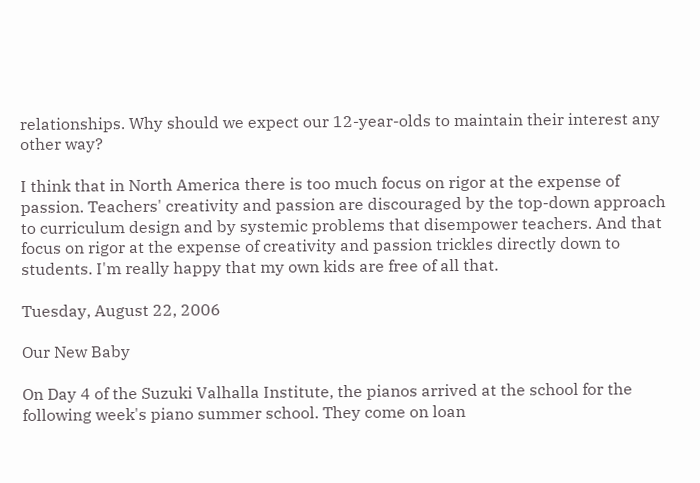relationships. Why should we expect our 12-year-olds to maintain their interest any other way?

I think that in North America there is too much focus on rigor at the expense of passion. Teachers' creativity and passion are discouraged by the top-down approach to curriculum design and by systemic problems that disempower teachers. And that focus on rigor at the expense of creativity and passion trickles directly down to students. I'm really happy that my own kids are free of all that.

Tuesday, August 22, 2006

Our New Baby

On Day 4 of the Suzuki Valhalla Institute, the pianos arrived at the school for the following week's piano summer school. They come on loan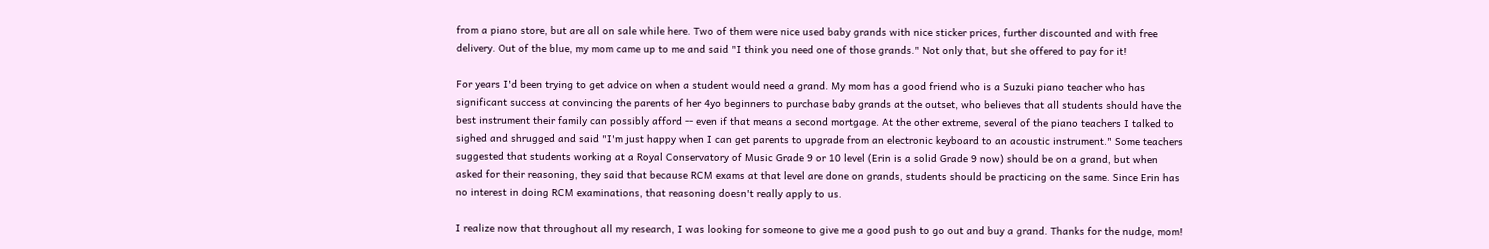from a piano store, but are all on sale while here. Two of them were nice used baby grands with nice sticker prices, further discounted and with free delivery. Out of the blue, my mom came up to me and said "I think you need one of those grands." Not only that, but she offered to pay for it!

For years I'd been trying to get advice on when a student would need a grand. My mom has a good friend who is a Suzuki piano teacher who has significant success at convincing the parents of her 4yo beginners to purchase baby grands at the outset, who believes that all students should have the best instrument their family can possibly afford -- even if that means a second mortgage. At the other extreme, several of the piano teachers I talked to sighed and shrugged and said "I'm just happy when I can get parents to upgrade from an electronic keyboard to an acoustic instrument." Some teachers suggested that students working at a Royal Conservatory of Music Grade 9 or 10 level (Erin is a solid Grade 9 now) should be on a grand, but when asked for their reasoning, they said that because RCM exams at that level are done on grands, students should be practicing on the same. Since Erin has no interest in doing RCM examinations, that reasoning doesn't really apply to us.

I realize now that throughout all my research, I was looking for someone to give me a good push to go out and buy a grand. Thanks for the nudge, mom!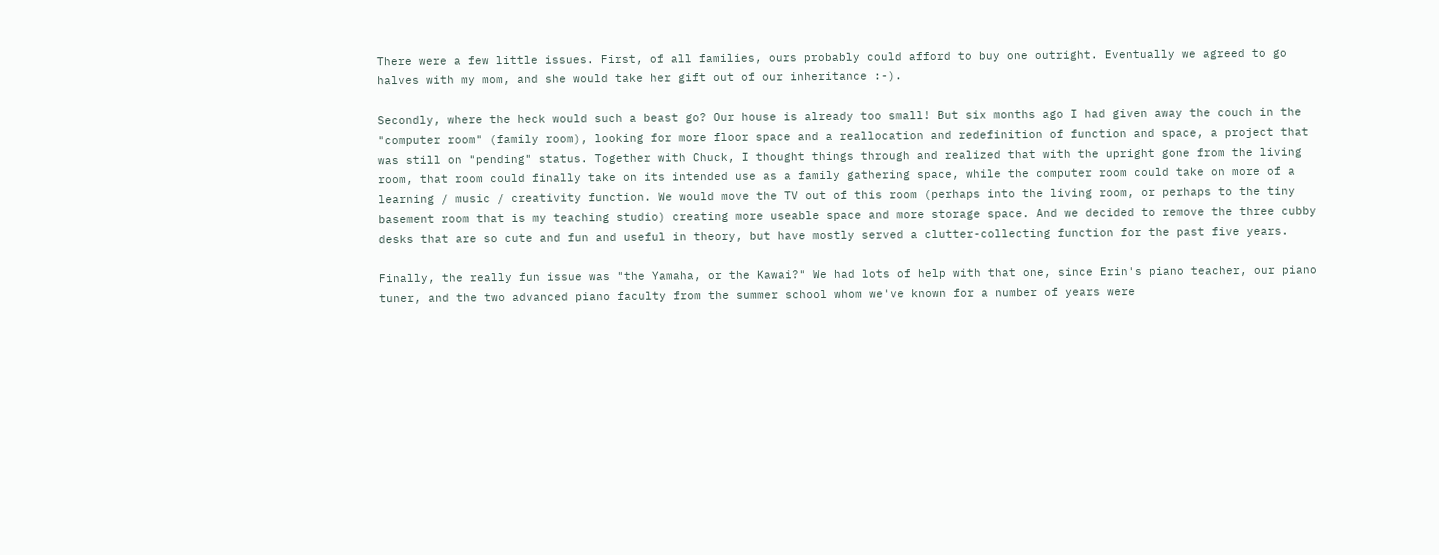There were a few little issues. First, of all families, ours probably could afford to buy one outright. Eventually we agreed to go halves with my mom, and she would take her gift out of our inheritance :-).

Secondly, where the heck would such a beast go? Our house is already too small! But six months ago I had given away the couch in the "computer room" (family room), looking for more floor space and a reallocation and redefinition of function and space, a project that was still on "pending" status. Together with Chuck, I thought things through and realized that with the upright gone from the living room, that room could finally take on its intended use as a family gathering space, while the computer room could take on more of a learning / music / creativity function. We would move the TV out of this room (perhaps into the living room, or perhaps to the tiny basement room that is my teaching studio) creating more useable space and more storage space. And we decided to remove the three cubby desks that are so cute and fun and useful in theory, but have mostly served a clutter-collecting function for the past five years.

Finally, the really fun issue was "the Yamaha, or the Kawai?" We had lots of help with that one, since Erin's piano teacher, our piano tuner, and the two advanced piano faculty from the summer school whom we've known for a number of years were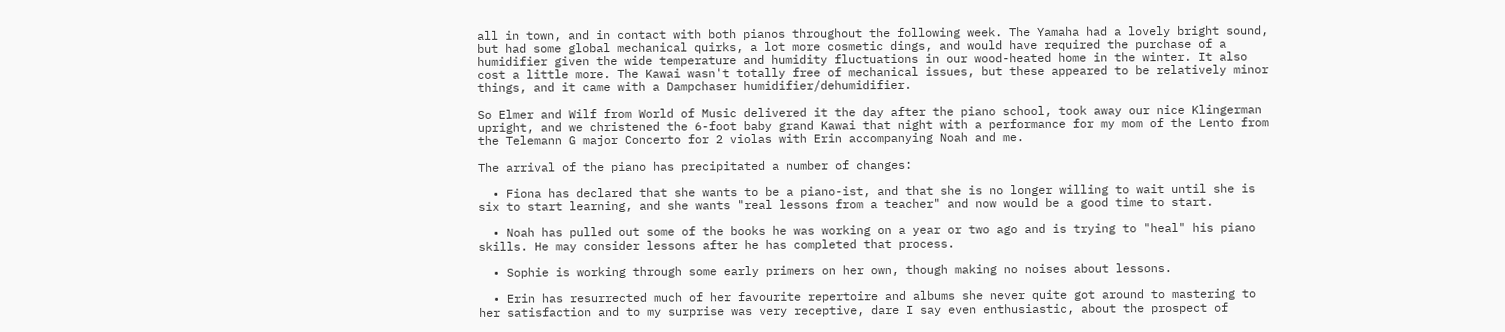all in town, and in contact with both pianos throughout the following week. The Yamaha had a lovely bright sound, but had some global mechanical quirks, a lot more cosmetic dings, and would have required the purchase of a humidifier given the wide temperature and humidity fluctuations in our wood-heated home in the winter. It also cost a little more. The Kawai wasn't totally free of mechanical issues, but these appeared to be relatively minor things, and it came with a Dampchaser humidifier/dehumidifier.

So Elmer and Wilf from World of Music delivered it the day after the piano school, took away our nice Klingerman upright, and we christened the 6-foot baby grand Kawai that night with a performance for my mom of the Lento from the Telemann G major Concerto for 2 violas with Erin accompanying Noah and me.

The arrival of the piano has precipitated a number of changes:

  • Fiona has declared that she wants to be a piano-ist, and that she is no longer willing to wait until she is six to start learning, and she wants "real lessons from a teacher" and now would be a good time to start.

  • Noah has pulled out some of the books he was working on a year or two ago and is trying to "heal" his piano skills. He may consider lessons after he has completed that process.

  • Sophie is working through some early primers on her own, though making no noises about lessons.

  • Erin has resurrected much of her favourite repertoire and albums she never quite got around to mastering to her satisfaction and to my surprise was very receptive, dare I say even enthusiastic, about the prospect of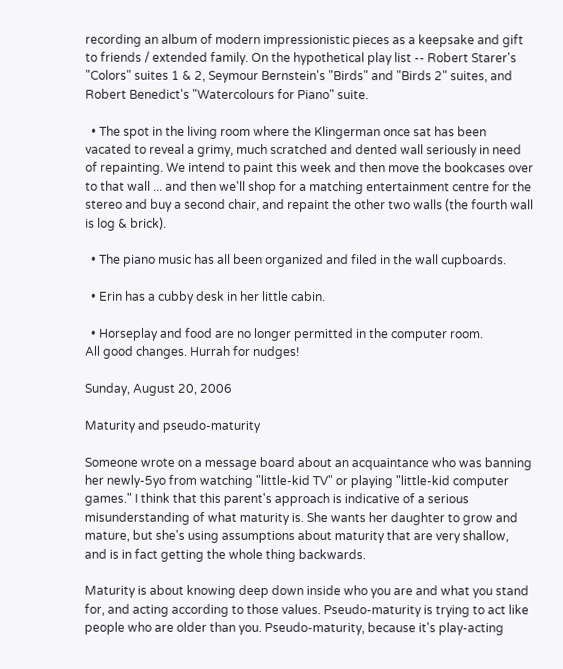recording an album of modern impressionistic pieces as a keepsake and gift to friends / extended family. On the hypothetical play list -- Robert Starer's "Colors" suites 1 & 2, Seymour Bernstein's "Birds" and "Birds 2" suites, and Robert Benedict's "Watercolours for Piano" suite.

  • The spot in the living room where the Klingerman once sat has been vacated to reveal a grimy, much scratched and dented wall seriously in need of repainting. We intend to paint this week and then move the bookcases over to that wall ... and then we'll shop for a matching entertainment centre for the stereo and buy a second chair, and repaint the other two walls (the fourth wall is log & brick).

  • The piano music has all been organized and filed in the wall cupboards.

  • Erin has a cubby desk in her little cabin.

  • Horseplay and food are no longer permitted in the computer room.
All good changes. Hurrah for nudges!

Sunday, August 20, 2006

Maturity and pseudo-maturity

Someone wrote on a message board about an acquaintance who was banning her newly-5yo from watching "little-kid TV" or playing "little-kid computer games." I think that this parent's approach is indicative of a serious misunderstanding of what maturity is. She wants her daughter to grow and mature, but she's using assumptions about maturity that are very shallow, and is in fact getting the whole thing backwards.

Maturity is about knowing deep down inside who you are and what you stand for, and acting according to those values. Pseudo-maturity is trying to act like people who are older than you. Pseudo-maturity, because it's play-acting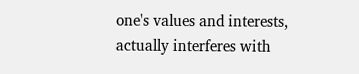one's values and interests, actually interferes with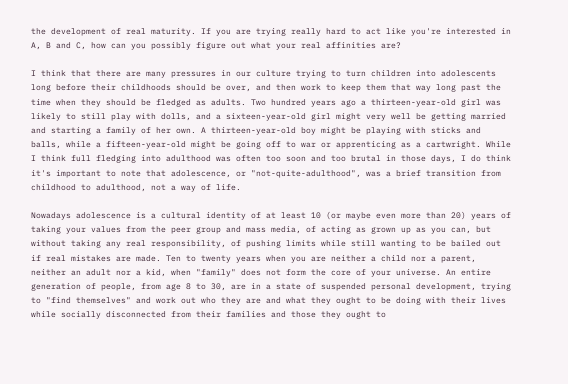the development of real maturity. If you are trying really hard to act like you're interested in A, B and C, how can you possibly figure out what your real affinities are?

I think that there are many pressures in our culture trying to turn children into adolescents long before their childhoods should be over, and then work to keep them that way long past the time when they should be fledged as adults. Two hundred years ago a thirteen-year-old girl was likely to still play with dolls, and a sixteen-year-old girl might very well be getting married and starting a family of her own. A thirteen-year-old boy might be playing with sticks and balls, while a fifteen-year-old might be going off to war or apprenticing as a cartwright. While I think full fledging into adulthood was often too soon and too brutal in those days, I do think it's important to note that adolescence, or "not-quite-adulthood", was a brief transition from childhood to adulthood, not a way of life.

Nowadays adolescence is a cultural identity of at least 10 (or maybe even more than 20) years of taking your values from the peer group and mass media, of acting as grown up as you can, but without taking any real responsibility, of pushing limits while still wanting to be bailed out if real mistakes are made. Ten to twenty years when you are neither a child nor a parent, neither an adult nor a kid, when "family" does not form the core of your universe. An entire generation of people, from age 8 to 30, are in a state of suspended personal development, trying to "find themselves" and work out who they are and what they ought to be doing with their lives while socially disconnected from their families and those they ought to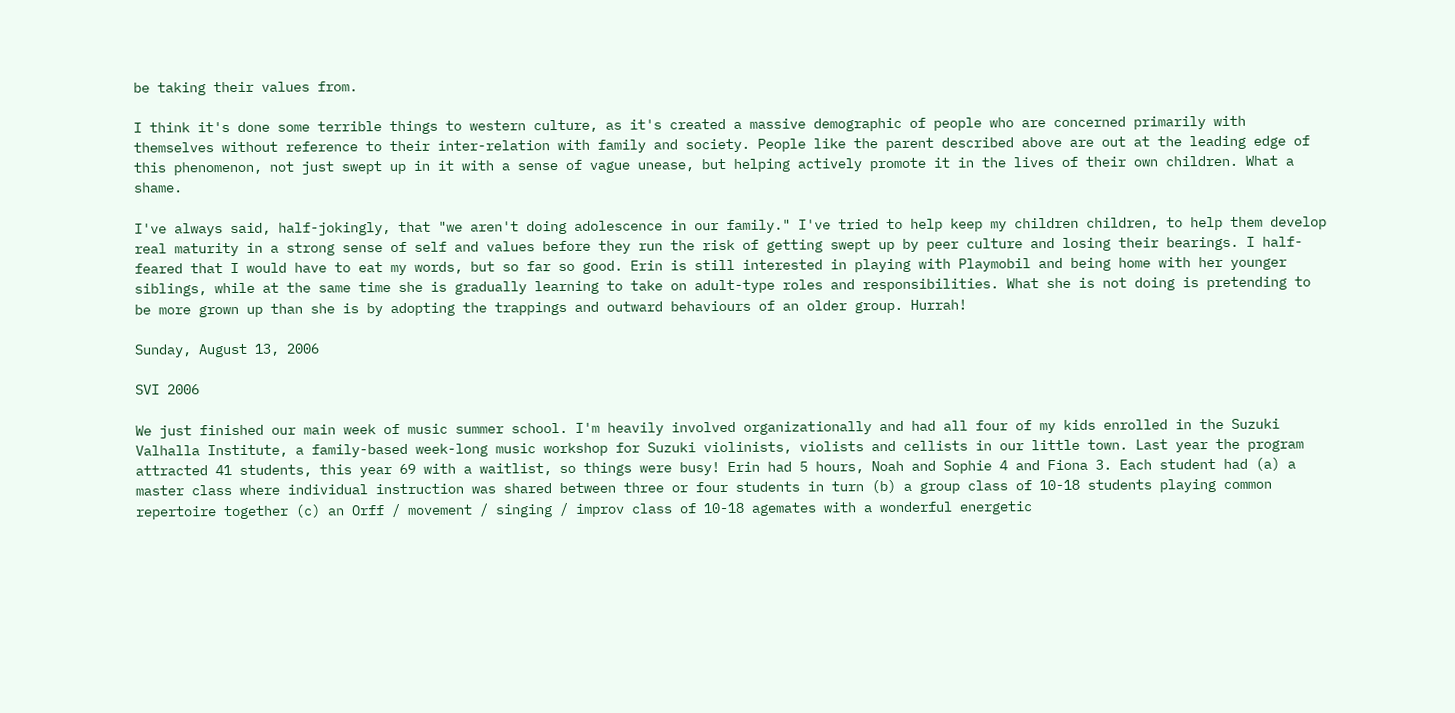be taking their values from.

I think it's done some terrible things to western culture, as it's created a massive demographic of people who are concerned primarily with themselves without reference to their inter-relation with family and society. People like the parent described above are out at the leading edge of this phenomenon, not just swept up in it with a sense of vague unease, but helping actively promote it in the lives of their own children. What a shame.

I've always said, half-jokingly, that "we aren't doing adolescence in our family." I've tried to help keep my children children, to help them develop real maturity in a strong sense of self and values before they run the risk of getting swept up by peer culture and losing their bearings. I half-feared that I would have to eat my words, but so far so good. Erin is still interested in playing with Playmobil and being home with her younger siblings, while at the same time she is gradually learning to take on adult-type roles and responsibilities. What she is not doing is pretending to be more grown up than she is by adopting the trappings and outward behaviours of an older group. Hurrah!

Sunday, August 13, 2006

SVI 2006

We just finished our main week of music summer school. I'm heavily involved organizationally and had all four of my kids enrolled in the Suzuki Valhalla Institute, a family-based week-long music workshop for Suzuki violinists, violists and cellists in our little town. Last year the program attracted 41 students, this year 69 with a waitlist, so things were busy! Erin had 5 hours, Noah and Sophie 4 and Fiona 3. Each student had (a) a master class where individual instruction was shared between three or four students in turn (b) a group class of 10-18 students playing common repertoire together (c) an Orff / movement / singing / improv class of 10-18 agemates with a wonderful energetic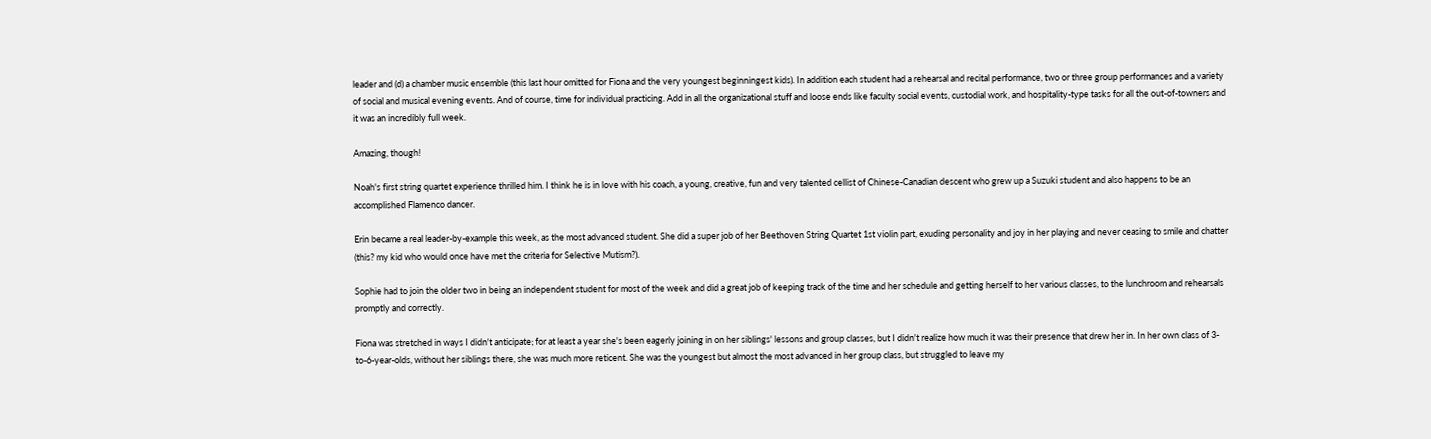leader and (d) a chamber music ensemble (this last hour omitted for Fiona and the very youngest beginningest kids). In addition each student had a rehearsal and recital performance, two or three group performances and a variety of social and musical evening events. And of course, time for individual practicing. Add in all the organizational stuff and loose ends like faculty social events, custodial work, and hospitality-type tasks for all the out-of-towners and it was an incredibly full week.

Amazing, though!

Noah's first string quartet experience thrilled him. I think he is in love with his coach, a young, creative, fun and very talented cellist of Chinese-Canadian descent who grew up a Suzuki student and also happens to be an accomplished Flamenco dancer.

Erin became a real leader-by-example this week, as the most advanced student. She did a super job of her Beethoven String Quartet 1st violin part, exuding personality and joy in her playing and never ceasing to smile and chatter (this? my kid who would once have met the criteria for Selective Mutism?).

Sophie had to join the older two in being an independent student for most of the week and did a great job of keeping track of the time and her schedule and getting herself to her various classes, to the lunchroom and rehearsals promptly and correctly.

Fiona was stretched in ways I didn't anticipate; for at least a year she's been eagerly joining in on her siblings' lessons and group classes, but I didn't realize how much it was their presence that drew her in. In her own class of 3-to-6-year-olds, without her siblings there, she was much more reticent. She was the youngest but almost the most advanced in her group class, but struggled to leave my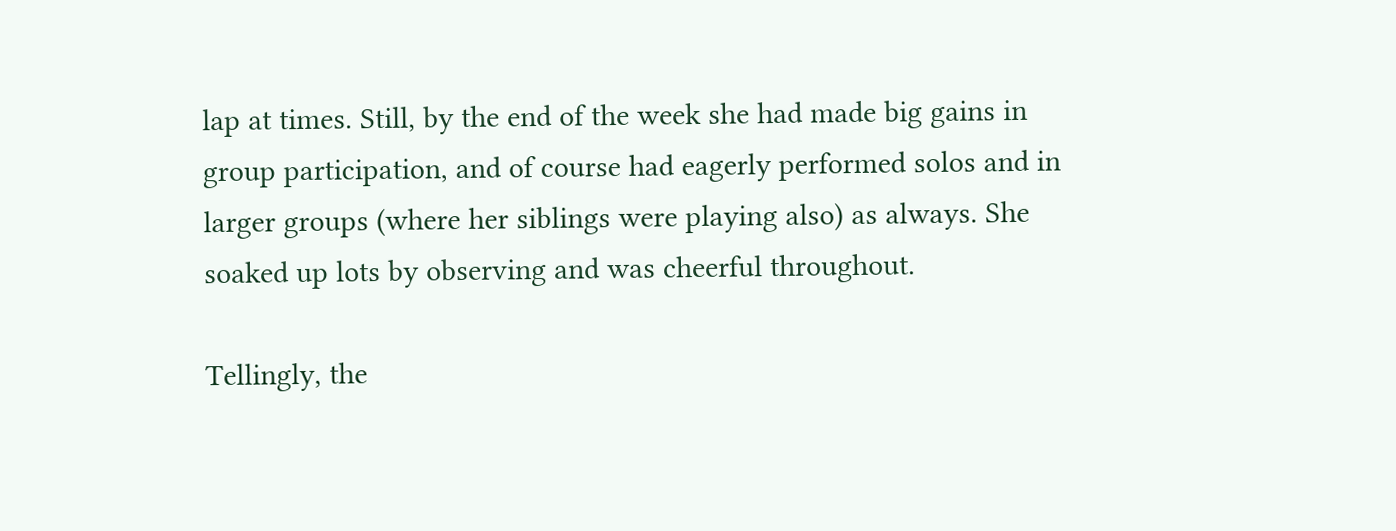lap at times. Still, by the end of the week she had made big gains in group participation, and of course had eagerly performed solos and in larger groups (where her siblings were playing also) as always. She soaked up lots by observing and was cheerful throughout.

Tellingly, the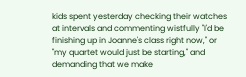kids spent yesterday checking their watches at intervals and commenting wistfully "I'd be finishing up in Joanne's class right now," or "my quartet would just be starting," and demanding that we make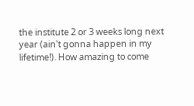the institute 2 or 3 weeks long next year (ain't gonna happen in my lifetime!). How amazing to come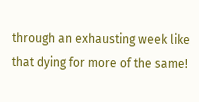through an exhausting week like that dying for more of the same!